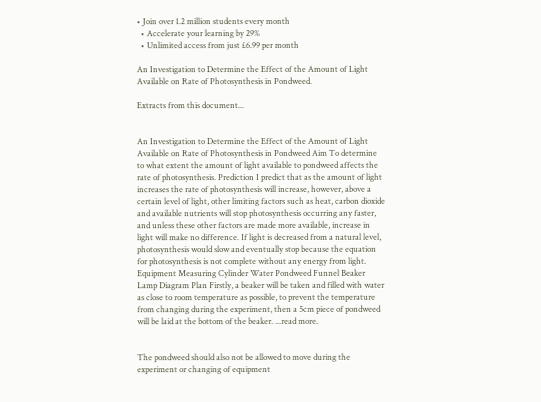• Join over 1.2 million students every month
  • Accelerate your learning by 29%
  • Unlimited access from just £6.99 per month

An Investigation to Determine the Effect of the Amount of Light Available on Rate of Photosynthesis in Pondweed.

Extracts from this document...


An Investigation to Determine the Effect of the Amount of Light Available on Rate of Photosynthesis in Pondweed Aim To determine to what extent the amount of light available to pondweed affects the rate of photosynthesis. Prediction I predict that as the amount of light increases the rate of photosynthesis will increase, however, above a certain level of light, other limiting factors such as heat, carbon dioxide and available nutrients will stop photosynthesis occurring any faster, and unless these other factors are made more available, increase in light will make no difference. If light is decreased from a natural level, photosynthesis would slow and eventually stop because the equation for photosynthesis is not complete without any energy from light. Equipment Measuring Cylinder Water Pondweed Funnel Beaker Lamp Diagram Plan Firstly, a beaker will be taken and filled with water as close to room temperature as possible, to prevent the temperature from changing during the experiment, then a 5cm piece of pondweed will be laid at the bottom of the beaker. ...read more.


The pondweed should also not be allowed to move during the experiment or changing of equipment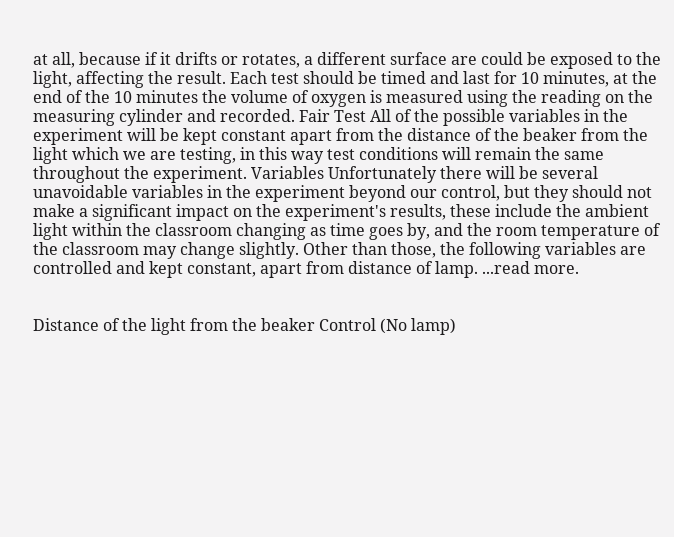at all, because if it drifts or rotates, a different surface are could be exposed to the light, affecting the result. Each test should be timed and last for 10 minutes, at the end of the 10 minutes the volume of oxygen is measured using the reading on the measuring cylinder and recorded. Fair Test All of the possible variables in the experiment will be kept constant apart from the distance of the beaker from the light which we are testing, in this way test conditions will remain the same throughout the experiment. Variables Unfortunately there will be several unavoidable variables in the experiment beyond our control, but they should not make a significant impact on the experiment's results, these include the ambient light within the classroom changing as time goes by, and the room temperature of the classroom may change slightly. Other than those, the following variables are controlled and kept constant, apart from distance of lamp. ...read more.


Distance of the light from the beaker Control (No lamp)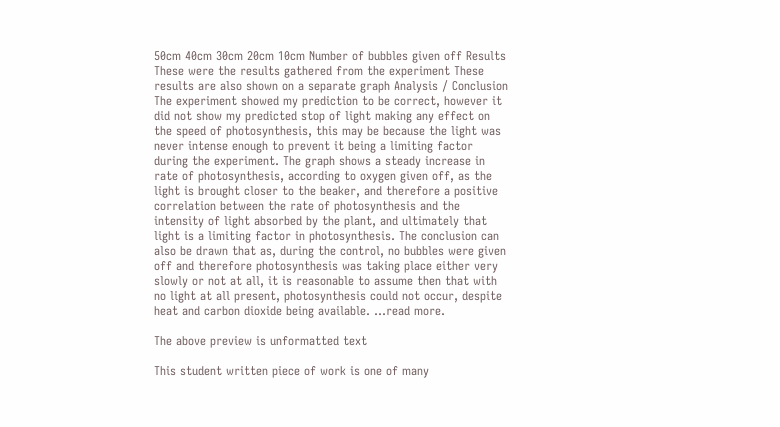50cm 40cm 30cm 20cm 10cm Number of bubbles given off Results These were the results gathered from the experiment These results are also shown on a separate graph Analysis / Conclusion The experiment showed my prediction to be correct, however it did not show my predicted stop of light making any effect on the speed of photosynthesis, this may be because the light was never intense enough to prevent it being a limiting factor during the experiment. The graph shows a steady increase in rate of photosynthesis, according to oxygen given off, as the light is brought closer to the beaker, and therefore a positive correlation between the rate of photosynthesis and the intensity of light absorbed by the plant, and ultimately that light is a limiting factor in photosynthesis. The conclusion can also be drawn that as, during the control, no bubbles were given off and therefore photosynthesis was taking place either very slowly or not at all, it is reasonable to assume then that with no light at all present, photosynthesis could not occur, despite heat and carbon dioxide being available. ...read more.

The above preview is unformatted text

This student written piece of work is one of many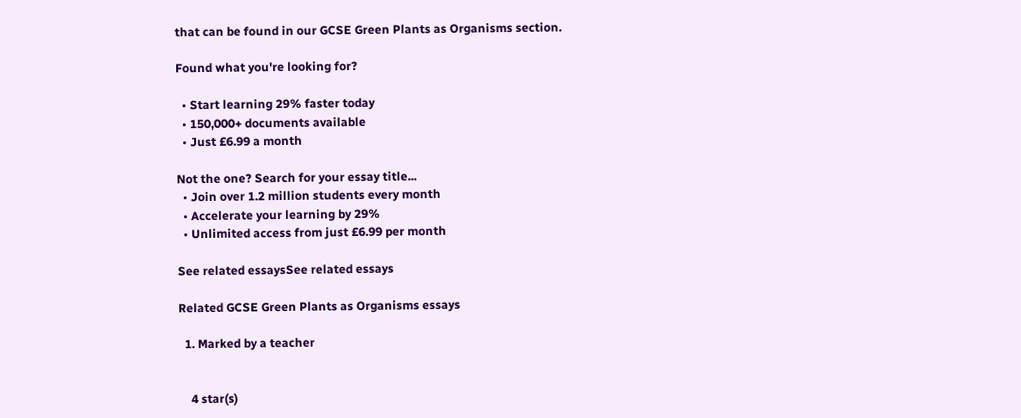that can be found in our GCSE Green Plants as Organisms section.

Found what you're looking for?

  • Start learning 29% faster today
  • 150,000+ documents available
  • Just £6.99 a month

Not the one? Search for your essay title...
  • Join over 1.2 million students every month
  • Accelerate your learning by 29%
  • Unlimited access from just £6.99 per month

See related essaysSee related essays

Related GCSE Green Plants as Organisms essays

  1. Marked by a teacher


    4 star(s)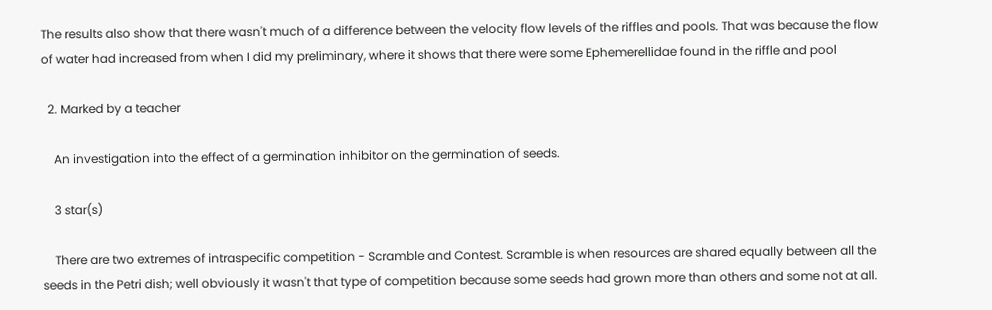The results also show that there wasn't much of a difference between the velocity flow levels of the riffles and pools. That was because the flow of water had increased from when I did my preliminary, where it shows that there were some Ephemerellidae found in the riffle and pool

  2. Marked by a teacher

    An investigation into the effect of a germination inhibitor on the germination of seeds.

    3 star(s)

    There are two extremes of intraspecific competition - Scramble and Contest. Scramble is when resources are shared equally between all the seeds in the Petri dish; well obviously it wasn't that type of competition because some seeds had grown more than others and some not at all.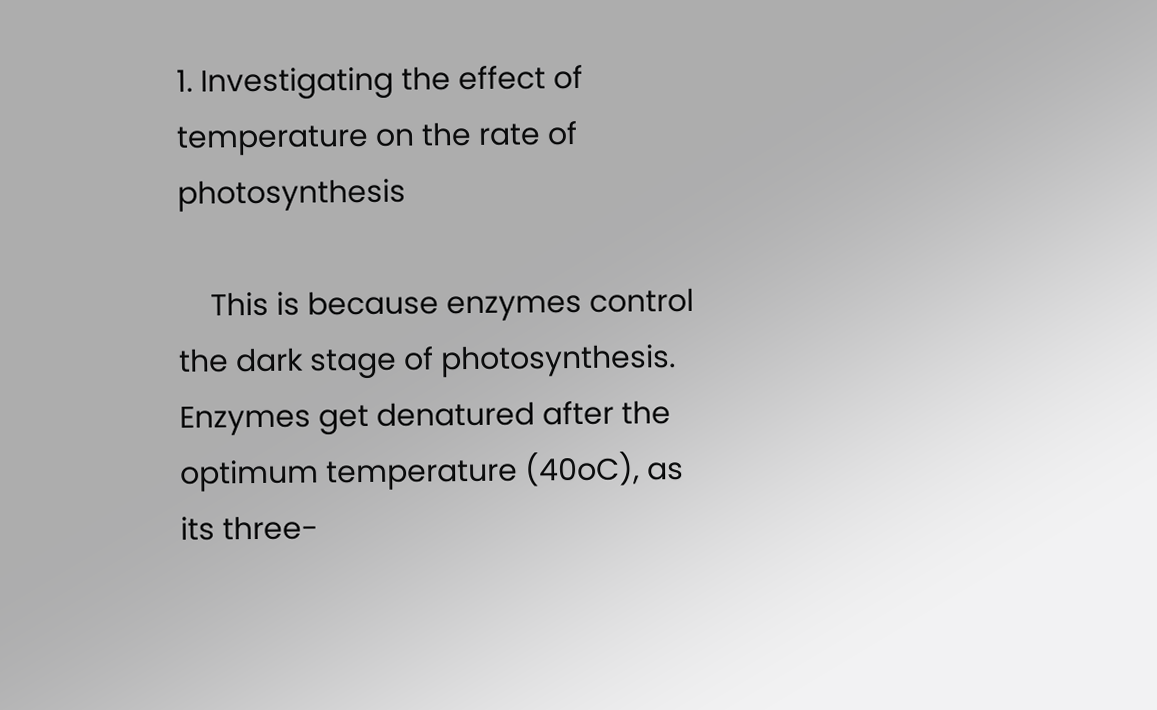1. Investigating the effect of temperature on the rate of photosynthesis

    This is because enzymes control the dark stage of photosynthesis. Enzymes get denatured after the optimum temperature (40oC), as its three-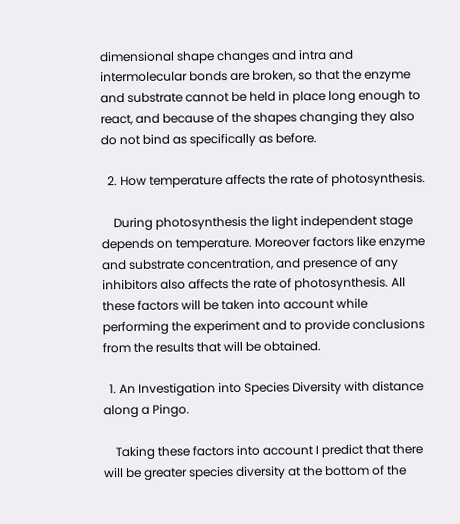dimensional shape changes and intra and intermolecular bonds are broken, so that the enzyme and substrate cannot be held in place long enough to react, and because of the shapes changing they also do not bind as specifically as before.

  2. How temperature affects the rate of photosynthesis.

    During photosynthesis the light independent stage depends on temperature. Moreover factors like enzyme and substrate concentration, and presence of any inhibitors also affects the rate of photosynthesis. All these factors will be taken into account while performing the experiment and to provide conclusions from the results that will be obtained.

  1. An Investigation into Species Diversity with distance along a Pingo.

    Taking these factors into account I predict that there will be greater species diversity at the bottom of the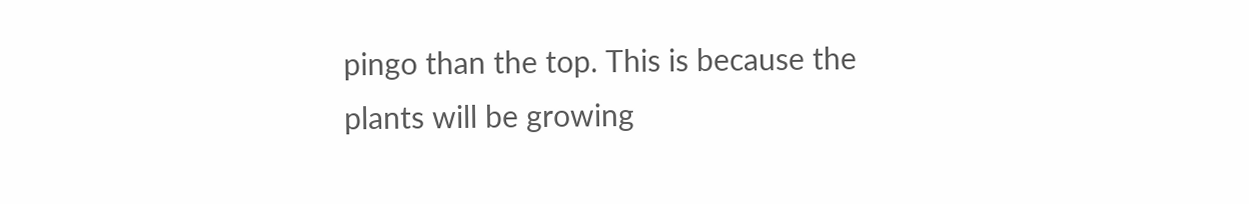pingo than the top. This is because the plants will be growing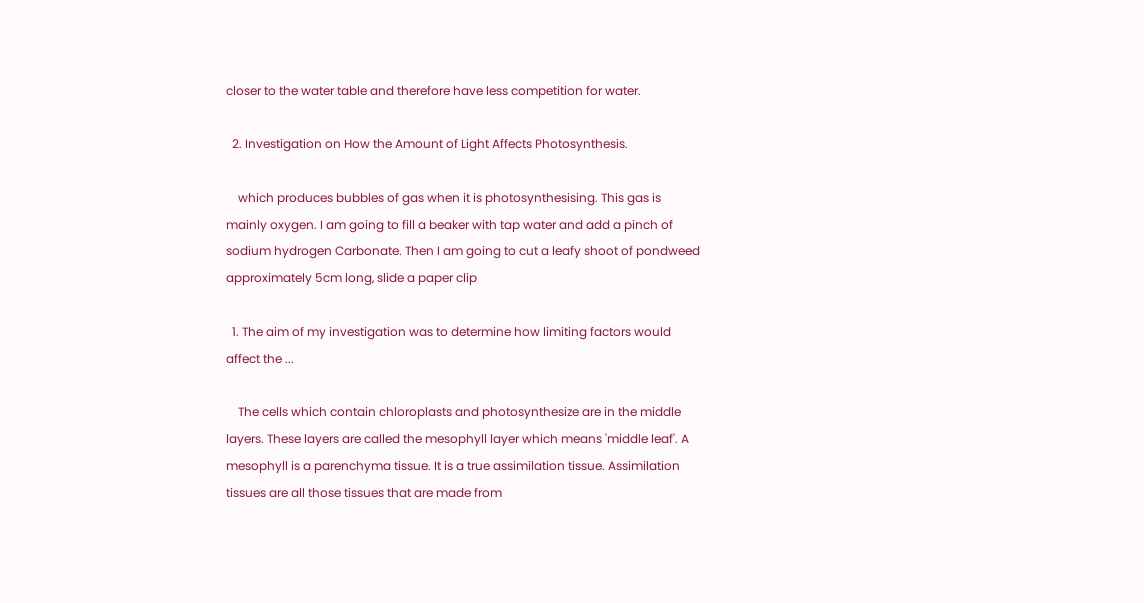closer to the water table and therefore have less competition for water.

  2. Investigation on How the Amount of Light Affects Photosynthesis.

    which produces bubbles of gas when it is photosynthesising. This gas is mainly oxygen. I am going to fill a beaker with tap water and add a pinch of sodium hydrogen Carbonate. Then I am going to cut a leafy shoot of pondweed approximately 5cm long, slide a paper clip

  1. The aim of my investigation was to determine how limiting factors would affect the ...

    The cells which contain chloroplasts and photosynthesize are in the middle layers. These layers are called the mesophyll layer which means 'middle leaf'. A mesophyll is a parenchyma tissue. It is a true assimilation tissue. Assimilation tissues are all those tissues that are made from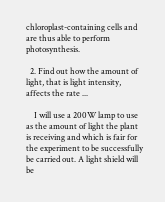chloroplast-containing cells and are thus able to perform photosynthesis.

  2. Find out how the amount of light, that is light intensity, affects the rate ...

    I will use a 200W lamp to use as the amount of light the plant is receiving and which is fair for the experiment to be successfully be carried out. A light shield will be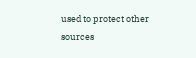used to protect other sources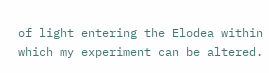of light entering the Elodea within which my experiment can be altered.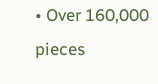• Over 160,000 pieces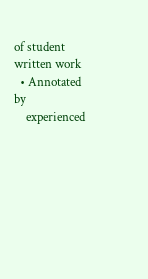of student written work
  • Annotated by
    experienced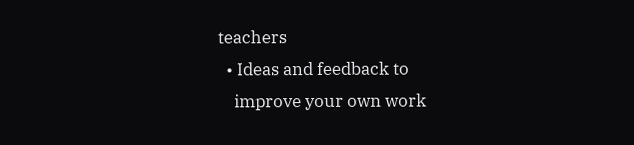teachers
  • Ideas and feedback to
    improve your own work